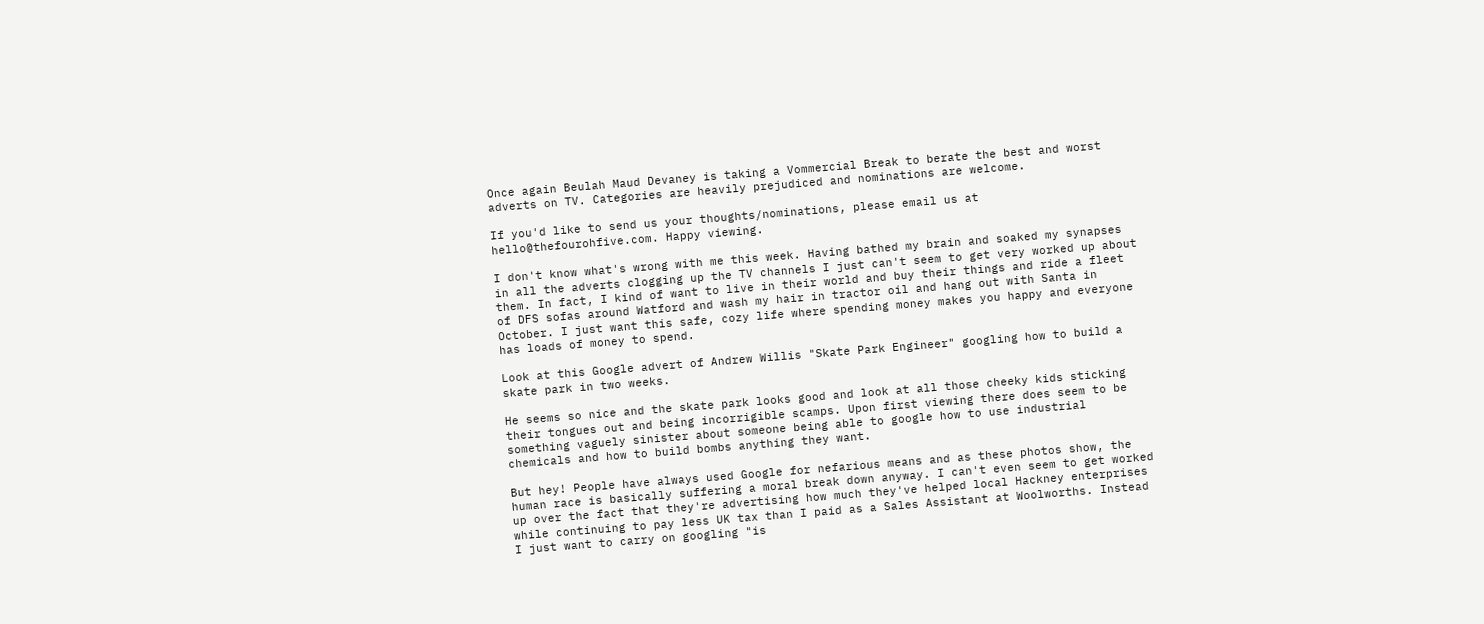Once again Beulah Maud Devaney is taking a Vommercial Break to berate the best and worst adverts on TV. Categories are heavily prejudiced and nominations are welcome.

If you'd like to send us your thoughts/nominations, please email us at hello@thefourohfive.com. Happy viewing.

I don't know what's wrong with me this week. Having bathed my brain and soaked my synapses in all the adverts clogging up the TV channels I just can't seem to get very worked up about them. In fact, I kind of want to live in their world and buy their things and ride a fleet of DFS sofas around Watford and wash my hair in tractor oil and hang out with Santa in October. I just want this safe, cozy life where spending money makes you happy and everyone has loads of money to spend.

Look at this Google advert of Andrew Willis "Skate Park Engineer" googling how to build a skate park in two weeks.

He seems so nice and the skate park looks good and look at all those cheeky kids sticking their tongues out and being incorrigible scamps. Upon first viewing there does seem to be something vaguely sinister about someone being able to google how to use industrial chemicals and how to build bombs anything they want.

But hey! People have always used Google for nefarious means and as these photos show, the human race is basically suffering a moral break down anyway. I can't even seem to get worked up over the fact that they're advertising how much they've helped local Hackney enterprises while continuing to pay less UK tax than I paid as a Sales Assistant at Woolworths. Instead I just want to carry on googling "is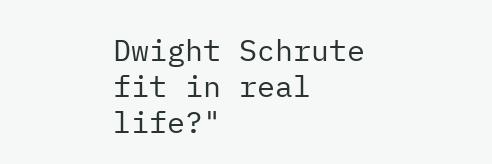Dwight Schrute fit in real life?"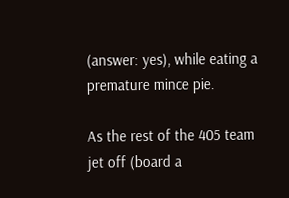(answer: yes), while eating a premature mince pie.

As the rest of the 405 team jet off (board a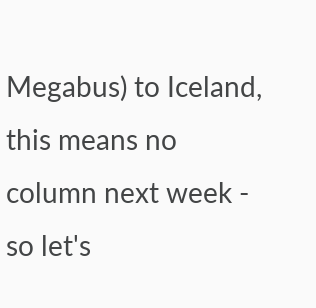Megabus) to Iceland, this means no column next week - so let's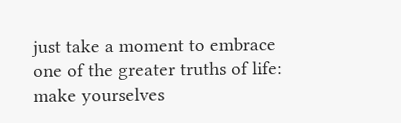just take a moment to embrace one of the greater truths of life: make yourselves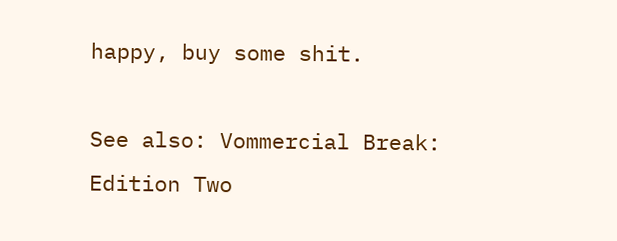happy, buy some shit.

See also: Vommercial Break: Edition Two